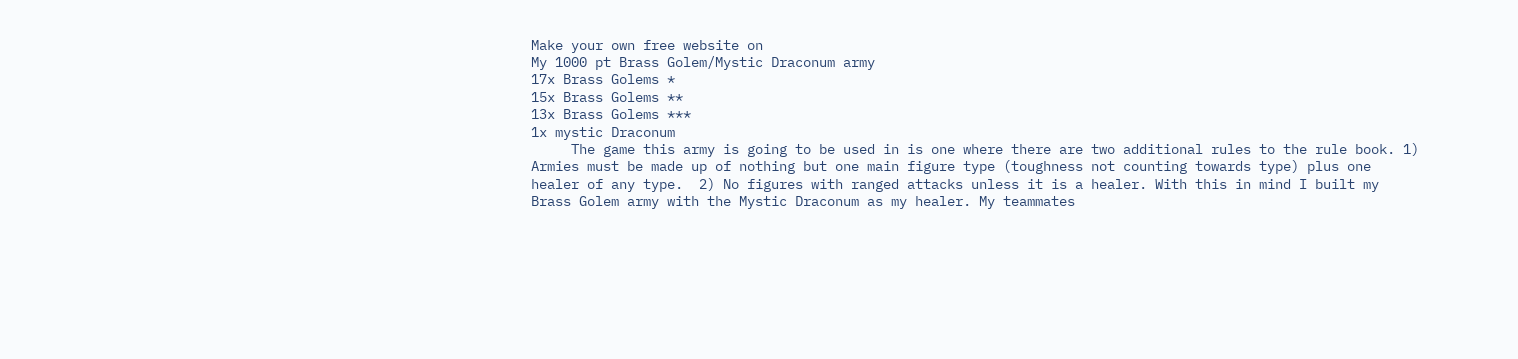Make your own free website on
My 1000 pt Brass Golem/Mystic Draconum army
17x Brass Golems *
15x Brass Golems **
13x Brass Golems ***
1x mystic Draconum
     The game this army is going to be used in is one where there are two additional rules to the rule book. 1) Armies must be made up of nothing but one main figure type (toughness not counting towards type) plus one healer of any type.  2) No figures with ranged attacks unless it is a healer. With this in mind I built my Brass Golem army with the Mystic Draconum as my healer. My teammates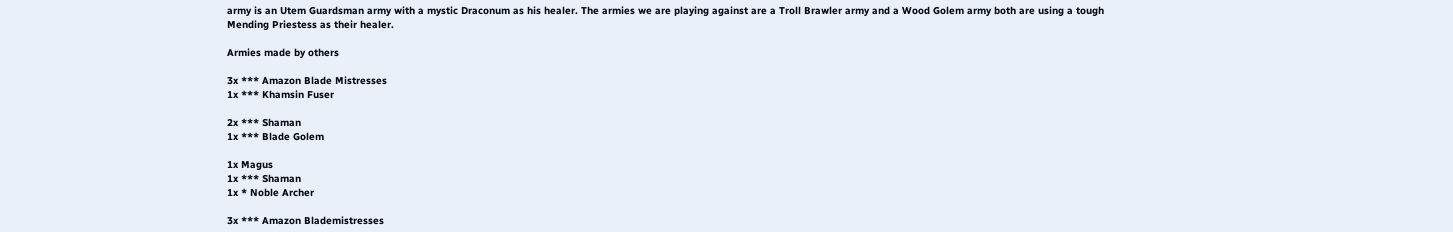army is an Utem Guardsman army with a mystic Draconum as his healer. The armies we are playing against are a Troll Brawler army and a Wood Golem army both are using a tough Mending Priestess as their healer.

Armies made by others

3x *** Amazon Blade Mistresses
1x *** Khamsin Fuser

2x *** Shaman
1x *** Blade Golem

1x Magus
1x *** Shaman
1x * Noble Archer

3x *** Amazon Blademistresses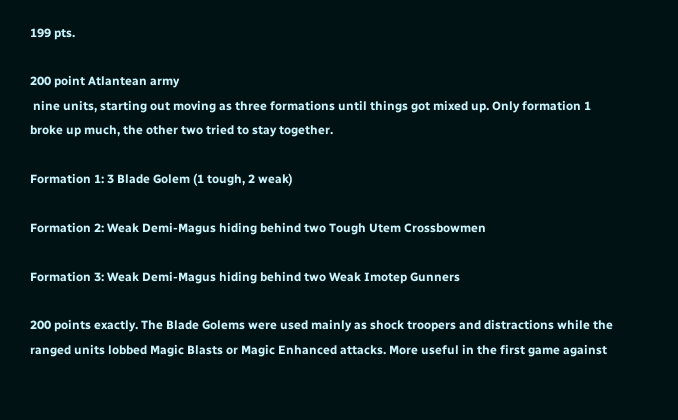199 pts.

200 point Atlantean army
 nine units, starting out moving as three formations until things got mixed up. Only formation 1 broke up much, the other two tried to stay together.

Formation 1: 3 Blade Golem (1 tough, 2 weak)

Formation 2: Weak Demi-Magus hiding behind two Tough Utem Crossbowmen

Formation 3: Weak Demi-Magus hiding behind two Weak Imotep Gunners

200 points exactly. The Blade Golems were used mainly as shock troopers and distractions while the ranged units lobbed Magic Blasts or Magic Enhanced attacks. More useful in the first game against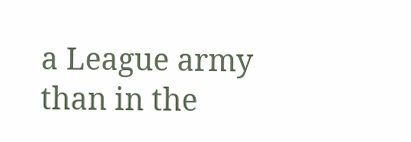a League army than in the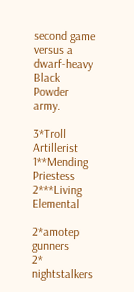second game versus a dwarf-heavy Black Powder army.

3*Troll Artillerist
1**Mending Priestess
2***Living Elemental

2*amotep gunners
2* nightstalkers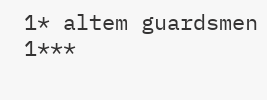1* altem guardsmen
1***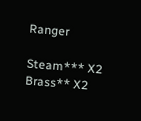Ranger

Steam*** X2
Brass** X2